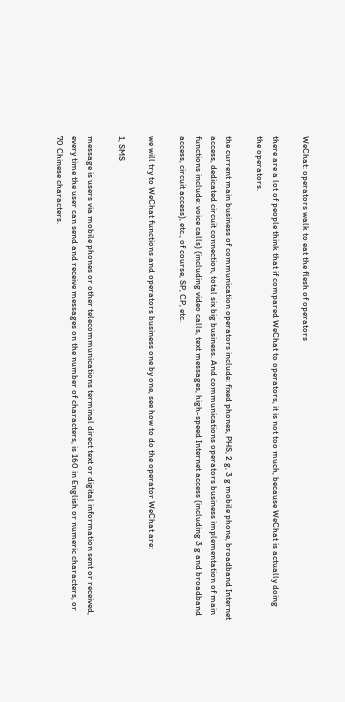WeChat: operators walk to eat the flesh of operators

there are a lot of people think that if compared WeChat to operators, it is not too much, because WeChat is actually doing the operators.

the current main business of communication operators include: fixed phones, PHS, 2 g, 3 g mobile phone, broadband Internet access, dedicated circuit connection, total six big business. And communications operators business implementation of main functions include: voice calls) (including video calls, text messages, high-speed Internet access (including 3 g and broadband access, circuit access), etc., of course, SP, CP, etc.

we will try to WeChat functions and operators business one by one, see how to do the operator WeChat are:

1, SMS

message is users via mobile phones or other telecommunications terminal direct text or digital information sent or received, every time the user can send and receive messages on the number of characters, is 160 in English or numeric characters, or 70 Chinese characters.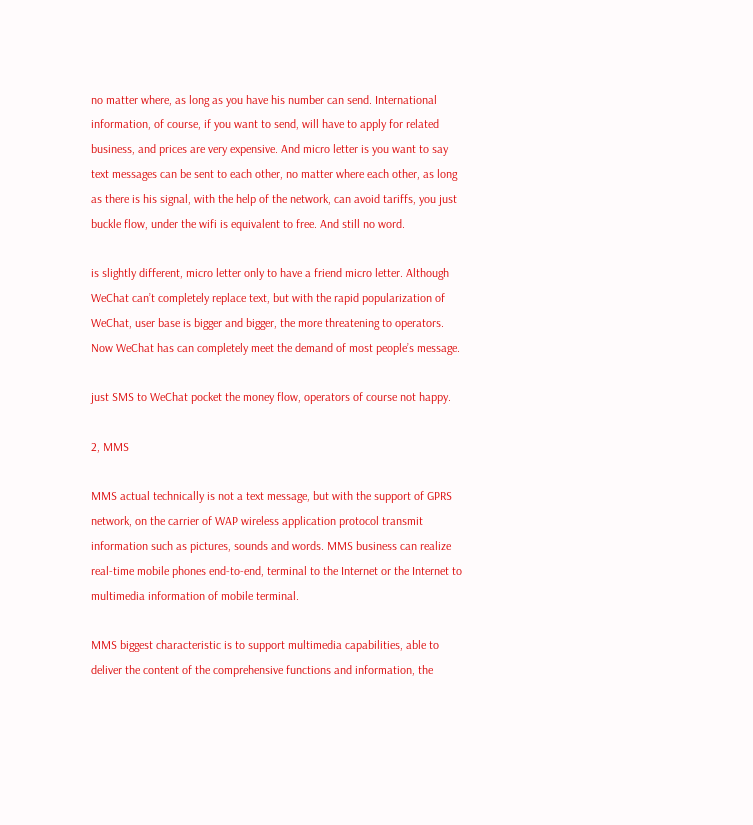no matter where, as long as you have his number can send. International information, of course, if you want to send, will have to apply for related business, and prices are very expensive. And micro letter is you want to say text messages can be sent to each other, no matter where each other, as long as there is his signal, with the help of the network, can avoid tariffs, you just buckle flow, under the wifi is equivalent to free. And still no word.

is slightly different, micro letter only to have a friend micro letter. Although WeChat can’t completely replace text, but with the rapid popularization of WeChat, user base is bigger and bigger, the more threatening to operators. Now WeChat has can completely meet the demand of most people’s message.

just SMS to WeChat pocket the money flow, operators of course not happy.

2, MMS

MMS actual technically is not a text message, but with the support of GPRS network, on the carrier of WAP wireless application protocol transmit information such as pictures, sounds and words. MMS business can realize real-time mobile phones end-to-end, terminal to the Internet or the Internet to multimedia information of mobile terminal.

MMS biggest characteristic is to support multimedia capabilities, able to deliver the content of the comprehensive functions and information, the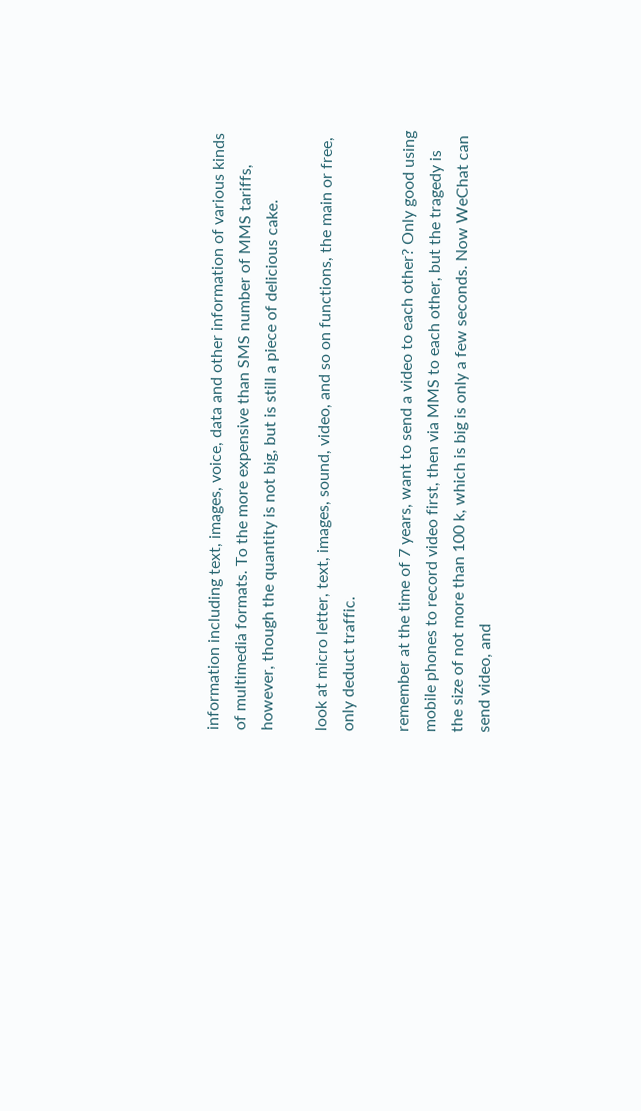information including text, images, voice, data and other information of various kinds of multimedia formats. To the more expensive than SMS number of MMS tariffs, however, though the quantity is not big, but is still a piece of delicious cake.

look at micro letter, text, images, sound, video, and so on functions, the main or free, only deduct traffic.

remember at the time of 7 years, want to send a video to each other? Only good using mobile phones to record video first, then via MMS to each other, but the tragedy is the size of not more than 100 k, which is big is only a few seconds. Now WeChat can send video, and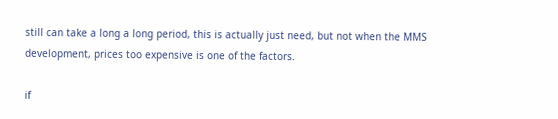still can take a long a long period, this is actually just need, but not when the MMS development, prices too expensive is one of the factors.

if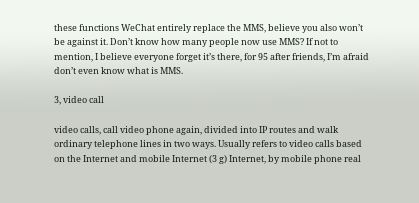these functions WeChat entirely replace the MMS, believe you also won’t be against it. Don’t know how many people now use MMS? If not to mention, I believe everyone forget it’s there, for 95 after friends, I’m afraid don’t even know what is MMS.

3, video call

video calls, call video phone again, divided into IP routes and walk ordinary telephone lines in two ways. Usually refers to video calls based on the Internet and mobile Internet (3 g) Internet, by mobile phone real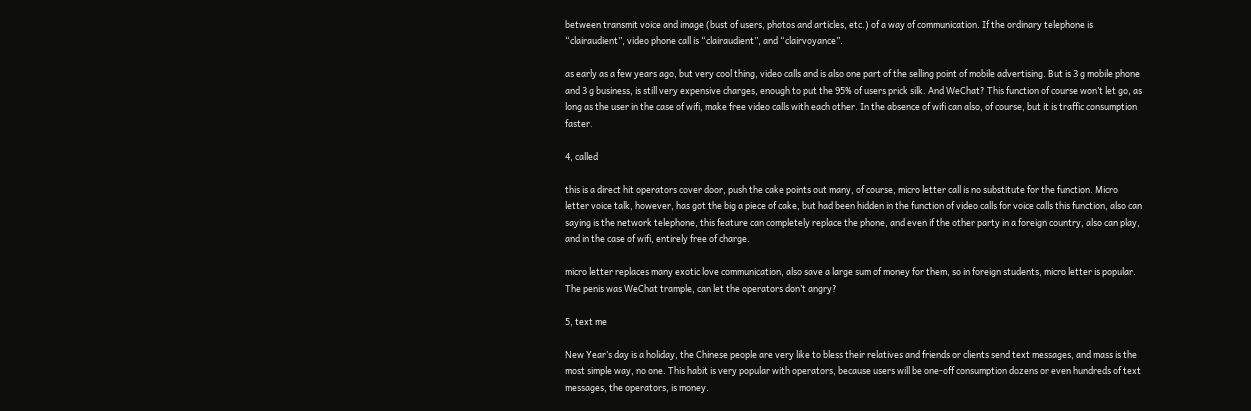between transmit voice and image (bust of users, photos and articles, etc.) of a way of communication. If the ordinary telephone is “clairaudient”, video phone call is “clairaudient”, and “clairvoyance”.

as early as a few years ago, but very cool thing, video calls and is also one part of the selling point of mobile advertising. But is 3 g mobile phone and 3 g business, is still very expensive charges, enough to put the 95% of users prick silk. And WeChat? This function of course won’t let go, as long as the user in the case of wifi, make free video calls with each other. In the absence of wifi can also, of course, but it is traffic consumption faster.

4, called

this is a direct hit operators cover door, push the cake points out many, of course, micro letter call is no substitute for the function. Micro letter voice talk, however, has got the big a piece of cake, but had been hidden in the function of video calls for voice calls this function, also can saying is the network telephone, this feature can completely replace the phone, and even if the other party in a foreign country, also can play, and in the case of wifi, entirely free of charge.

micro letter replaces many exotic love communication, also save a large sum of money for them, so in foreign students, micro letter is popular. The penis was WeChat trample, can let the operators don’t angry?

5, text me

New Year’s day is a holiday, the Chinese people are very like to bless their relatives and friends or clients send text messages, and mass is the most simple way, no one. This habit is very popular with operators, because users will be one-off consumption dozens or even hundreds of text messages, the operators, is money.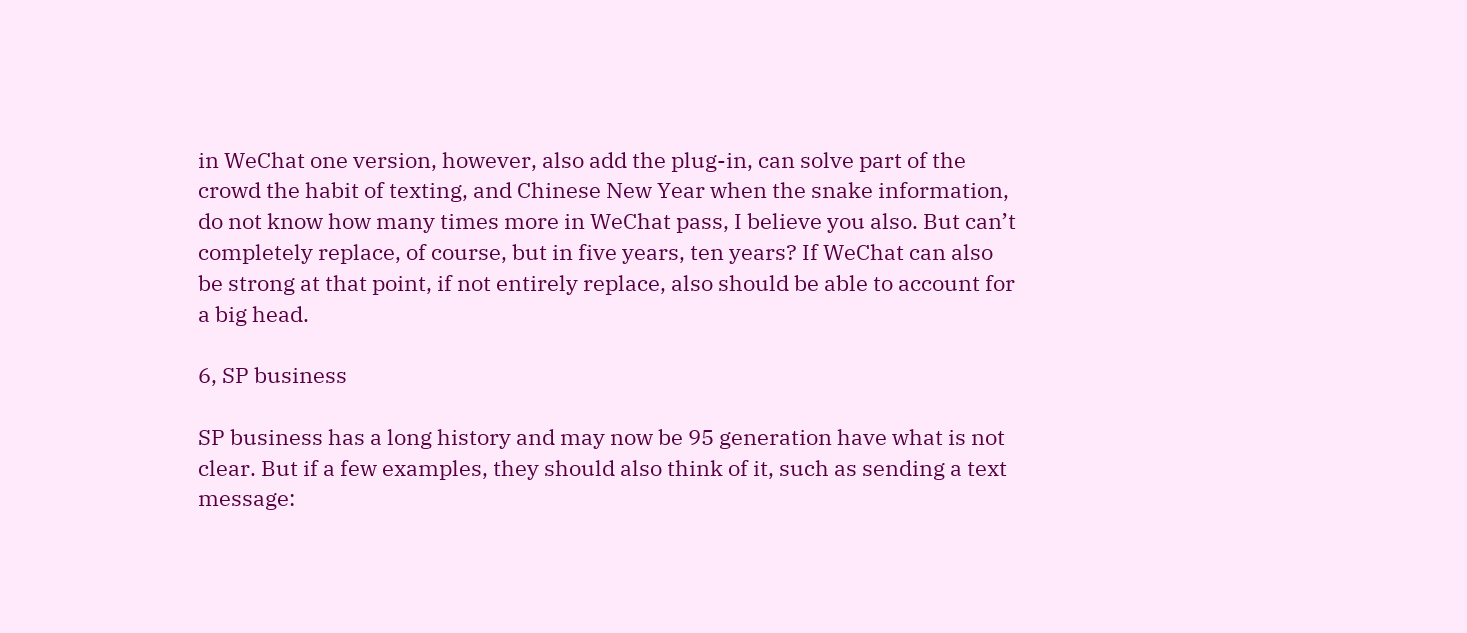in WeChat one version, however, also add the plug-in, can solve part of the crowd the habit of texting, and Chinese New Year when the snake information, do not know how many times more in WeChat pass, I believe you also. But can’t completely replace, of course, but in five years, ten years? If WeChat can also be strong at that point, if not entirely replace, also should be able to account for a big head.

6, SP business

SP business has a long history and may now be 95 generation have what is not clear. But if a few examples, they should also think of it, such as sending a text message: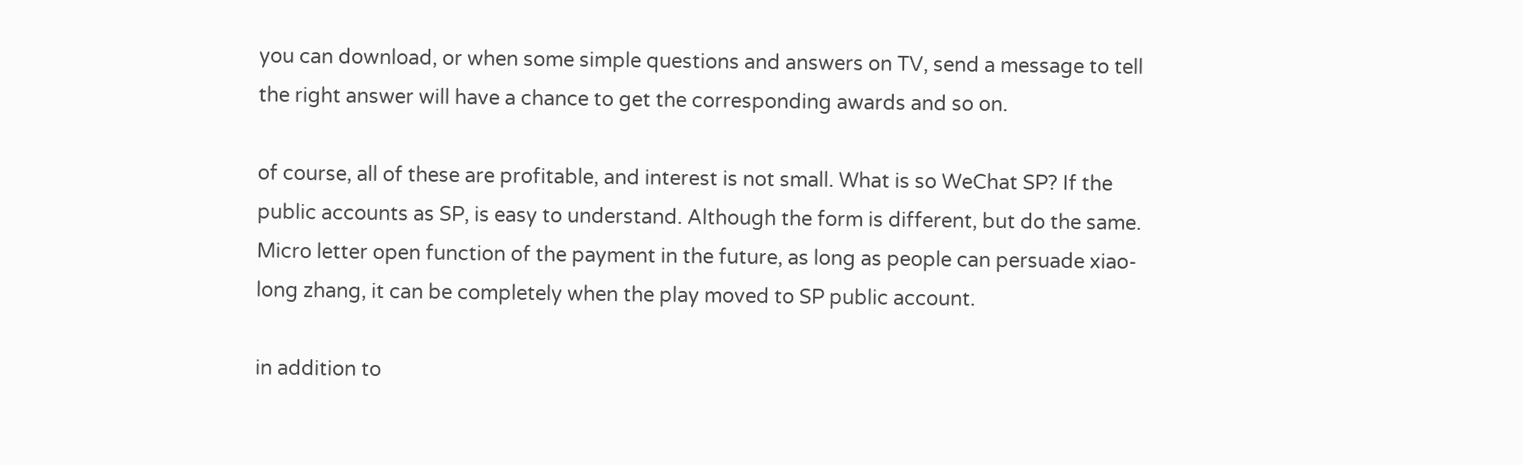you can download, or when some simple questions and answers on TV, send a message to tell the right answer will have a chance to get the corresponding awards and so on.

of course, all of these are profitable, and interest is not small. What is so WeChat SP? If the public accounts as SP, is easy to understand. Although the form is different, but do the same. Micro letter open function of the payment in the future, as long as people can persuade xiao-long zhang, it can be completely when the play moved to SP public account.

in addition to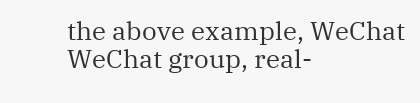the above example, WeChat WeChat group, real-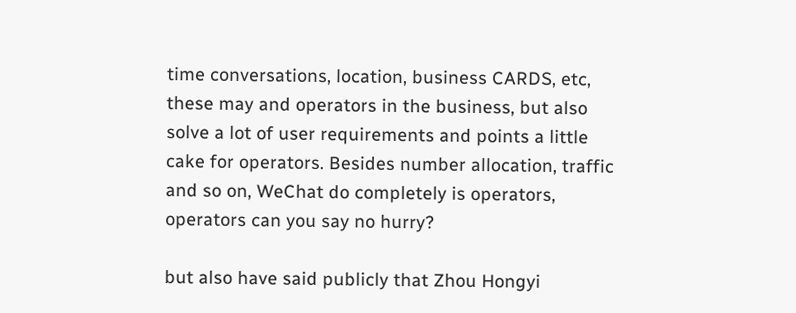time conversations, location, business CARDS, etc, these may and operators in the business, but also solve a lot of user requirements and points a little cake for operators. Besides number allocation, traffic and so on, WeChat do completely is operators, operators can you say no hurry?

but also have said publicly that Zhou Hongyi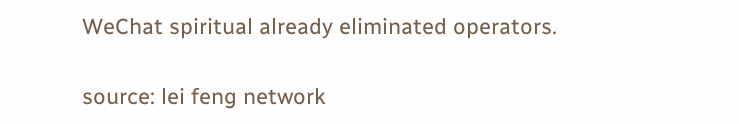WeChat spiritual already eliminated operators.

source: lei feng network